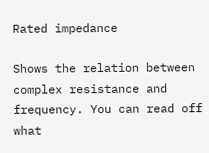Rated impedance

Shows the relation between complex resistance and frequency. You can read off what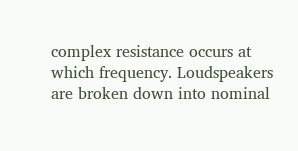complex resistance occurs at which frequency. Loudspeakers are broken down into nominal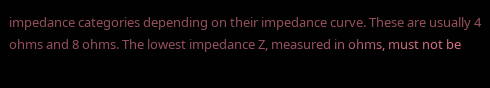impedance categories depending on their impedance curve. These are usually 4 ohms and 8 ohms. The lowest impedance Z, measured in ohms, must not be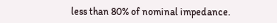less than 80% of nominal impedance.